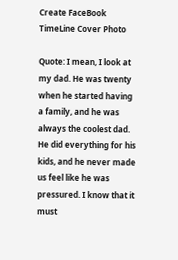Create FaceBook TimeLine Cover Photo

Quote: I mean, I look at my dad. He was twenty when he started having a family, and he was always the coolest dad. He did everything for his kids, and he never made us feel like he was pressured. I know that it must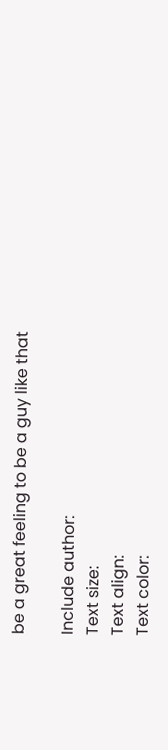be a great feeling to be a guy like that

Include author:
Text size:
Text align:
Text color: